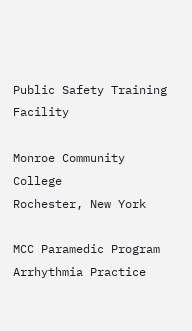Public Safety Training Facility

Monroe Community College
Rochester, New York

MCC Paramedic Program Arrhythmia Practice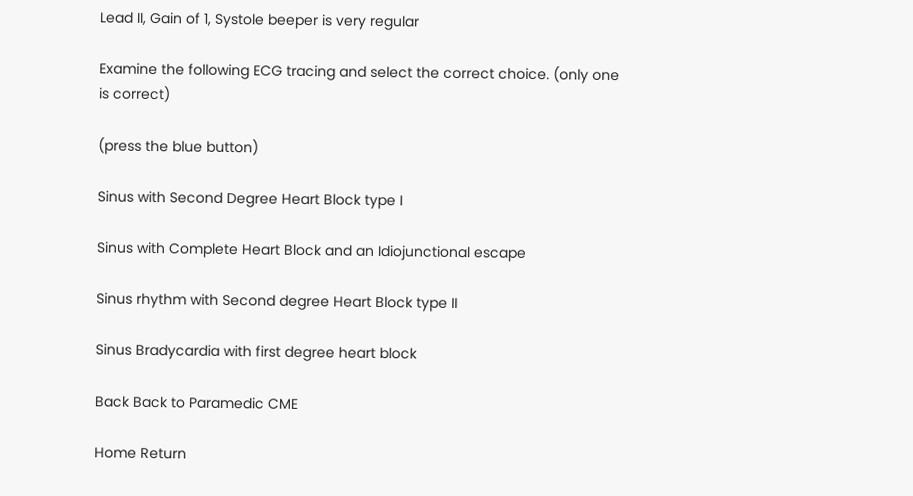Lead II, Gain of 1, Systole beeper is very regular

Examine the following ECG tracing and select the correct choice. (only one is correct)

(press the blue button)

Sinus with Second Degree Heart Block type I

Sinus with Complete Heart Block and an Idiojunctional escape

Sinus rhythm with Second degree Heart Block type II

Sinus Bradycardia with first degree heart block

Back Back to Paramedic CME

Home Return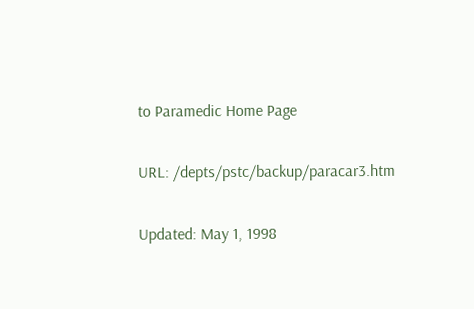to Paramedic Home Page

URL: /depts/pstc/backup/paracar3.htm

Updated: May 1, 1998